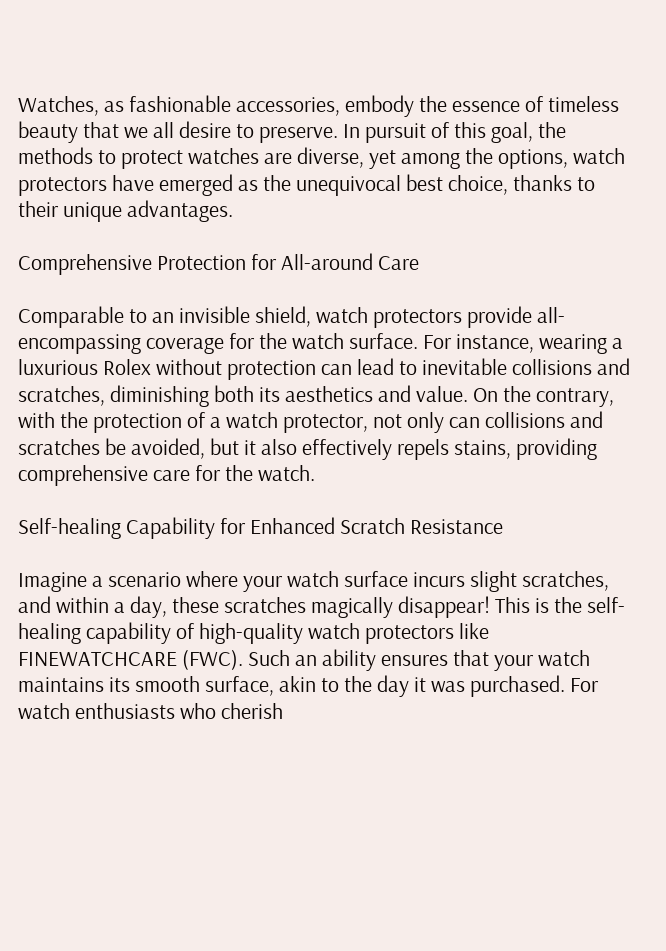Watches, as fashionable accessories, embody the essence of timeless beauty that we all desire to preserve. In pursuit of this goal, the methods to protect watches are diverse, yet among the options, watch protectors have emerged as the unequivocal best choice, thanks to their unique advantages.

Comprehensive Protection for All-around Care

Comparable to an invisible shield, watch protectors provide all-encompassing coverage for the watch surface. For instance, wearing a luxurious Rolex without protection can lead to inevitable collisions and scratches, diminishing both its aesthetics and value. On the contrary, with the protection of a watch protector, not only can collisions and scratches be avoided, but it also effectively repels stains, providing comprehensive care for the watch.

Self-healing Capability for Enhanced Scratch Resistance

Imagine a scenario where your watch surface incurs slight scratches, and within a day, these scratches magically disappear! This is the self-healing capability of high-quality watch protectors like FINEWATCHCARE (FWC). Such an ability ensures that your watch maintains its smooth surface, akin to the day it was purchased. For watch enthusiasts who cherish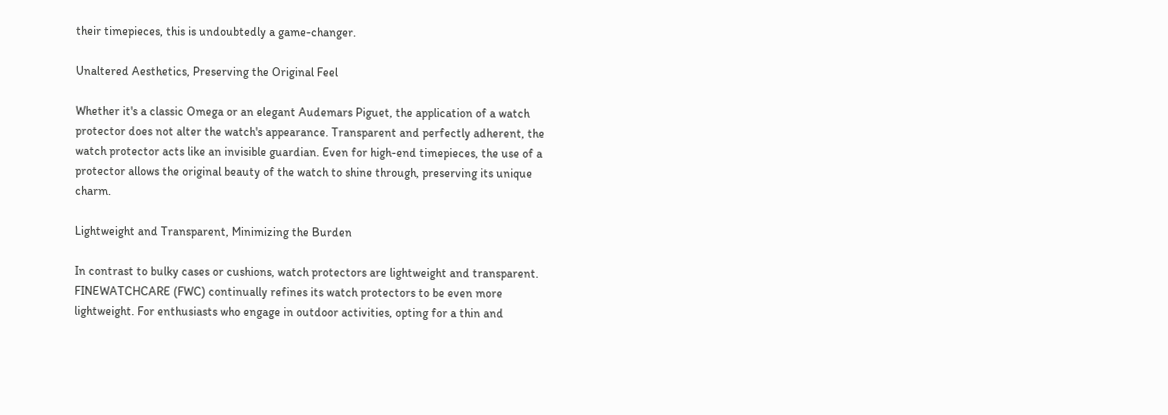their timepieces, this is undoubtedly a game-changer.

Unaltered Aesthetics, Preserving the Original Feel

Whether it's a classic Omega or an elegant Audemars Piguet, the application of a watch protector does not alter the watch's appearance. Transparent and perfectly adherent, the watch protector acts like an invisible guardian. Even for high-end timepieces, the use of a protector allows the original beauty of the watch to shine through, preserving its unique charm.

Lightweight and Transparent, Minimizing the Burden

In contrast to bulky cases or cushions, watch protectors are lightweight and transparent. FINEWATCHCARE (FWC) continually refines its watch protectors to be even more lightweight. For enthusiasts who engage in outdoor activities, opting for a thin and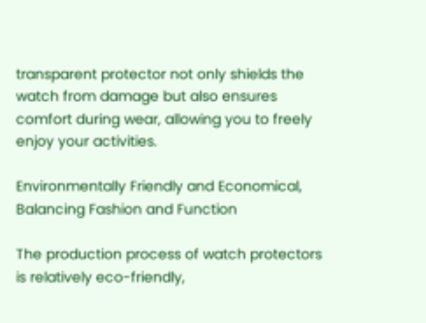transparent protector not only shields the watch from damage but also ensures comfort during wear, allowing you to freely enjoy your activities.

Environmentally Friendly and Economical, Balancing Fashion and Function

The production process of watch protectors is relatively eco-friendly,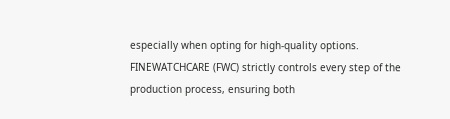especially when opting for high-quality options. FINEWATCHCARE (FWC) strictly controls every step of the production process, ensuring both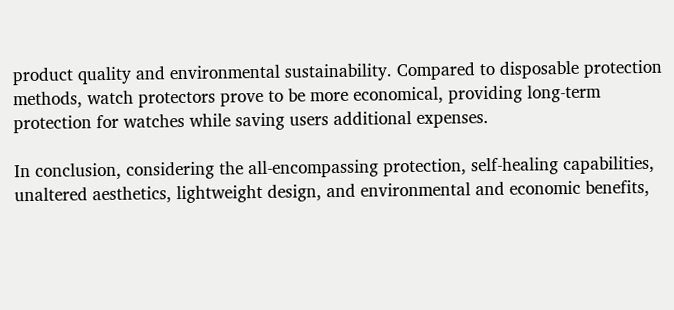product quality and environmental sustainability. Compared to disposable protection methods, watch protectors prove to be more economical, providing long-term protection for watches while saving users additional expenses.

In conclusion, considering the all-encompassing protection, self-healing capabilities, unaltered aesthetics, lightweight design, and environmental and economic benefits,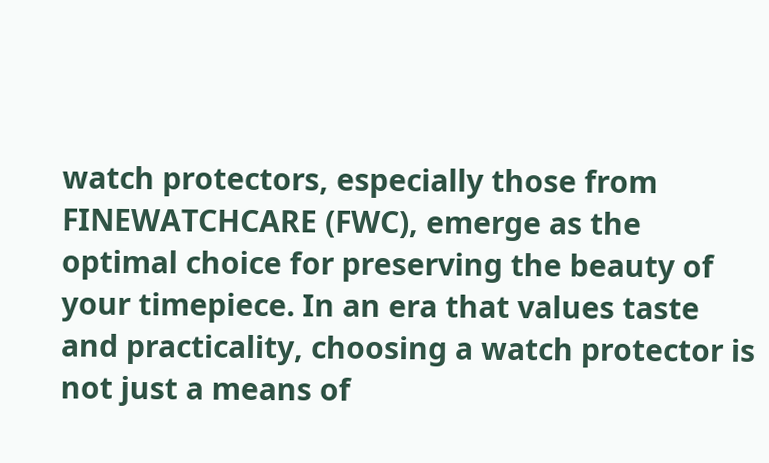watch protectors, especially those from FINEWATCHCARE (FWC), emerge as the optimal choice for preserving the beauty of your timepiece. In an era that values taste and practicality, choosing a watch protector is not just a means of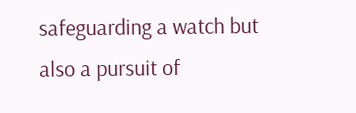safeguarding a watch but also a pursuit of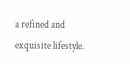a refined and exquisite lifestyle.